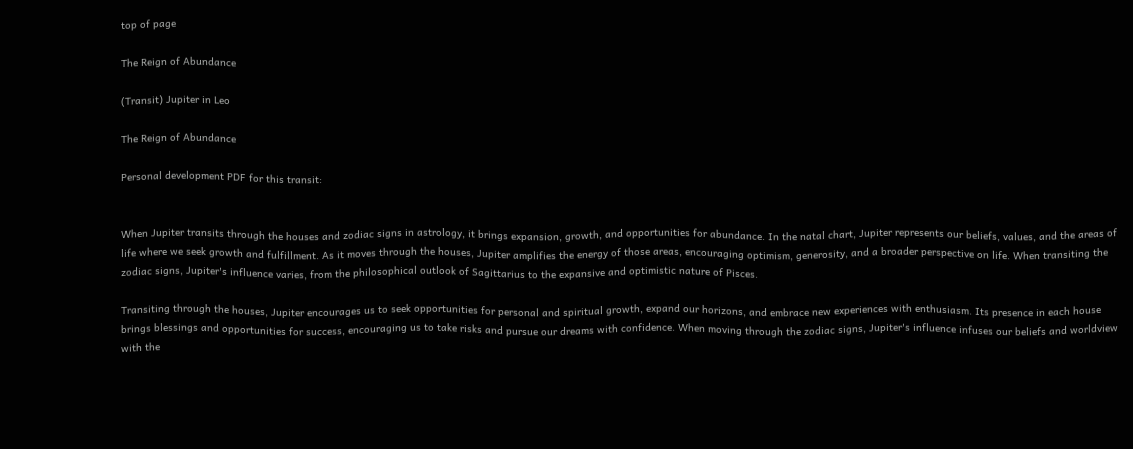top of page

The Reign of Abundance

(Transit) Jupiter in Leo

The Reign of Abundance

Personal development PDF for this transit:


When Jupiter transits through the houses and zodiac signs in astrology, it brings expansion, growth, and opportunities for abundance. In the natal chart, Jupiter represents our beliefs, values, and the areas of life where we seek growth and fulfillment. As it moves through the houses, Jupiter amplifies the energy of those areas, encouraging optimism, generosity, and a broader perspective on life. When transiting the zodiac signs, Jupiter's influence varies, from the philosophical outlook of Sagittarius to the expansive and optimistic nature of Pisces.

Transiting through the houses, Jupiter encourages us to seek opportunities for personal and spiritual growth, expand our horizons, and embrace new experiences with enthusiasm. Its presence in each house brings blessings and opportunities for success, encouraging us to take risks and pursue our dreams with confidence. When moving through the zodiac signs, Jupiter's influence infuses our beliefs and worldview with the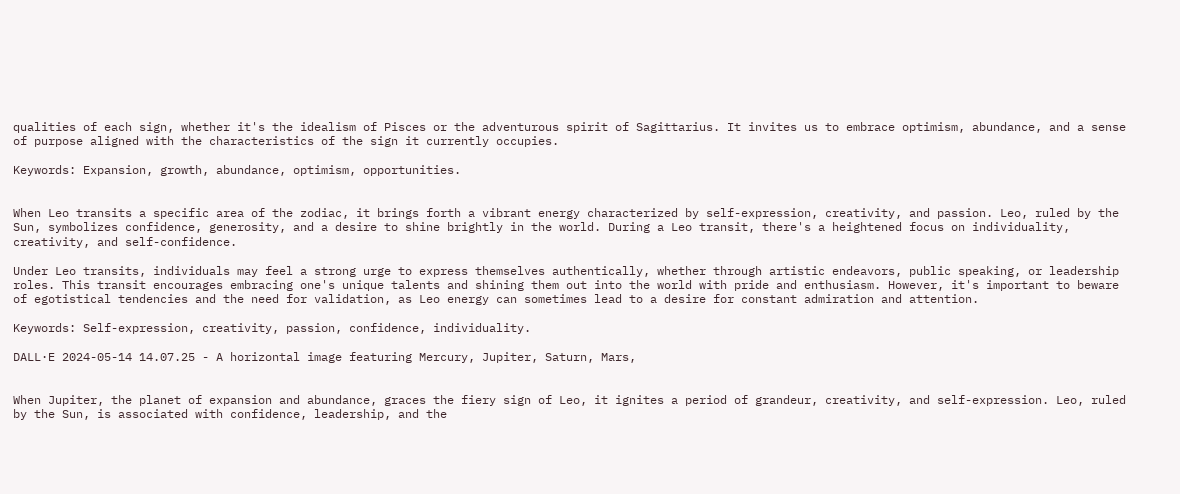qualities of each sign, whether it's the idealism of Pisces or the adventurous spirit of Sagittarius. It invites us to embrace optimism, abundance, and a sense of purpose aligned with the characteristics of the sign it currently occupies.

Keywords: Expansion, growth, abundance, optimism, opportunities.


When Leo transits a specific area of the zodiac, it brings forth a vibrant energy characterized by self-expression, creativity, and passion. Leo, ruled by the Sun, symbolizes confidence, generosity, and a desire to shine brightly in the world. During a Leo transit, there's a heightened focus on individuality, creativity, and self-confidence.

Under Leo transits, individuals may feel a strong urge to express themselves authentically, whether through artistic endeavors, public speaking, or leadership roles. This transit encourages embracing one's unique talents and shining them out into the world with pride and enthusiasm. However, it's important to beware of egotistical tendencies and the need for validation, as Leo energy can sometimes lead to a desire for constant admiration and attention.

Keywords: Self-expression, creativity, passion, confidence, individuality.

DALL·E 2024-05-14 14.07.25 - A horizontal image featuring Mercury, Jupiter, Saturn, Mars,


When Jupiter, the planet of expansion and abundance, graces the fiery sign of Leo, it ignites a period of grandeur, creativity, and self-expression. Leo, ruled by the Sun, is associated with confidence, leadership, and the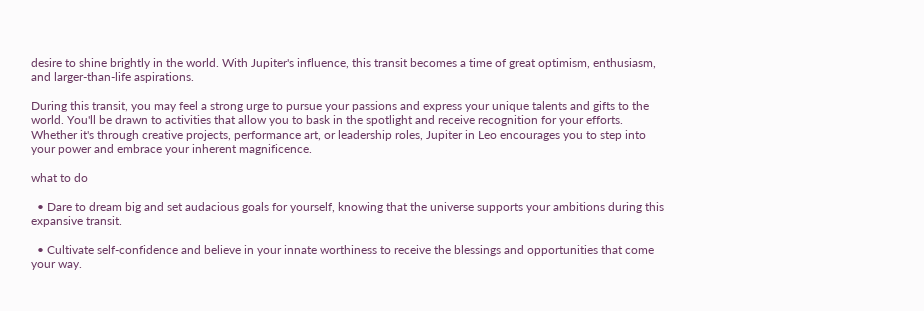desire to shine brightly in the world. With Jupiter's influence, this transit becomes a time of great optimism, enthusiasm, and larger-than-life aspirations.

During this transit, you may feel a strong urge to pursue your passions and express your unique talents and gifts to the world. You'll be drawn to activities that allow you to bask in the spotlight and receive recognition for your efforts. Whether it's through creative projects, performance art, or leadership roles, Jupiter in Leo encourages you to step into your power and embrace your inherent magnificence.

what to do

  • Dare to dream big and set audacious goals for yourself, knowing that the universe supports your ambitions during this expansive transit.

  • Cultivate self-confidence and believe in your innate worthiness to receive the blessings and opportunities that come your way.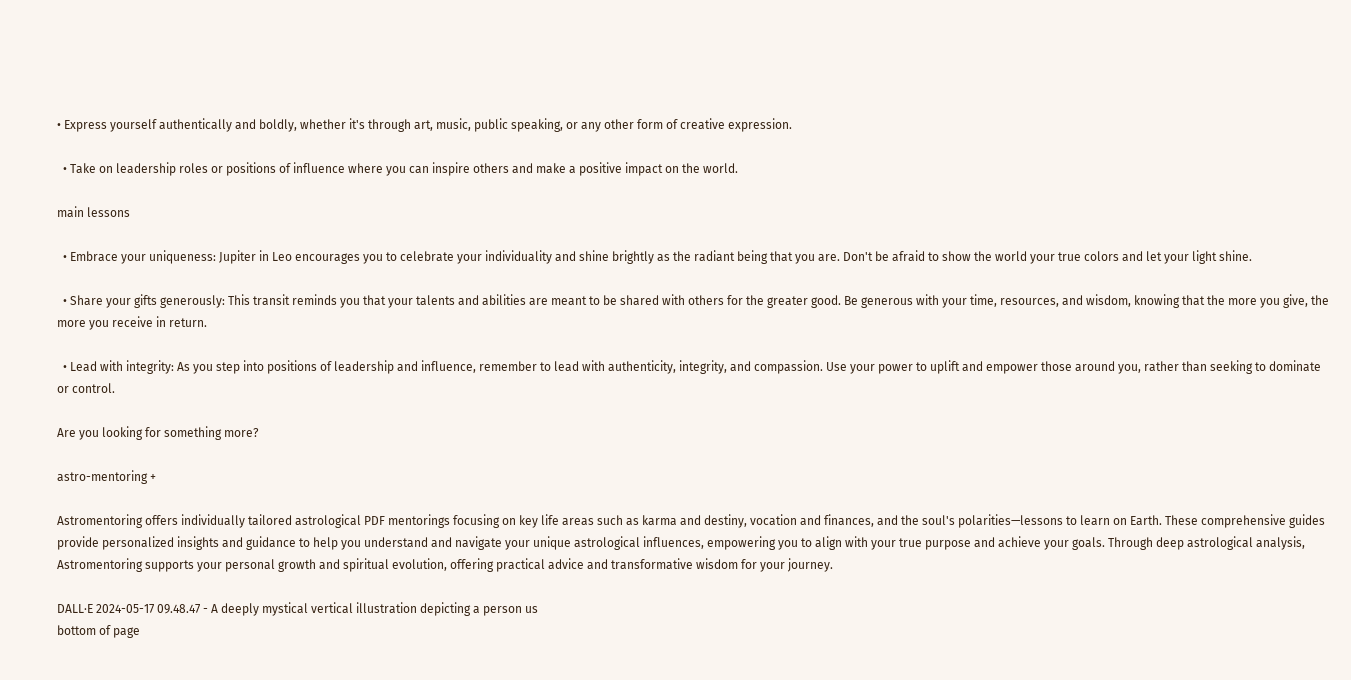• Express yourself authentically and boldly, whether it's through art, music, public speaking, or any other form of creative expression.

  • Take on leadership roles or positions of influence where you can inspire others and make a positive impact on the world.

main lessons

  • Embrace your uniqueness: Jupiter in Leo encourages you to celebrate your individuality and shine brightly as the radiant being that you are. Don't be afraid to show the world your true colors and let your light shine.

  • Share your gifts generously: This transit reminds you that your talents and abilities are meant to be shared with others for the greater good. Be generous with your time, resources, and wisdom, knowing that the more you give, the more you receive in return.

  • Lead with integrity: As you step into positions of leadership and influence, remember to lead with authenticity, integrity, and compassion. Use your power to uplift and empower those around you, rather than seeking to dominate or control.

Are you looking for something more?

astro-mentoring +

Astromentoring offers individually tailored astrological PDF mentorings focusing on key life areas such as karma and destiny, vocation and finances, and the soul's polarities—lessons to learn on Earth. These comprehensive guides provide personalized insights and guidance to help you understand and navigate your unique astrological influences, empowering you to align with your true purpose and achieve your goals. Through deep astrological analysis, Astromentoring supports your personal growth and spiritual evolution, offering practical advice and transformative wisdom for your journey.

DALL·E 2024-05-17 09.48.47 - A deeply mystical vertical illustration depicting a person us
bottom of page